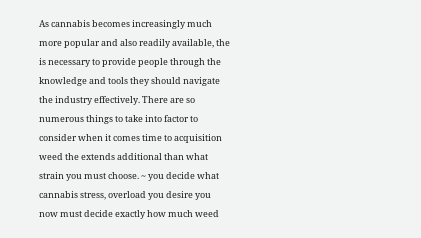As cannabis becomes increasingly much more popular and also readily available, the is necessary to provide people through the knowledge and tools they should navigate the industry effectively. There are so numerous things to take into factor to consider when it comes time to acquisition weed the extends additional than what strain you must choose. ~ you decide what cannabis stress, overload you desire you now must decide exactly how much weed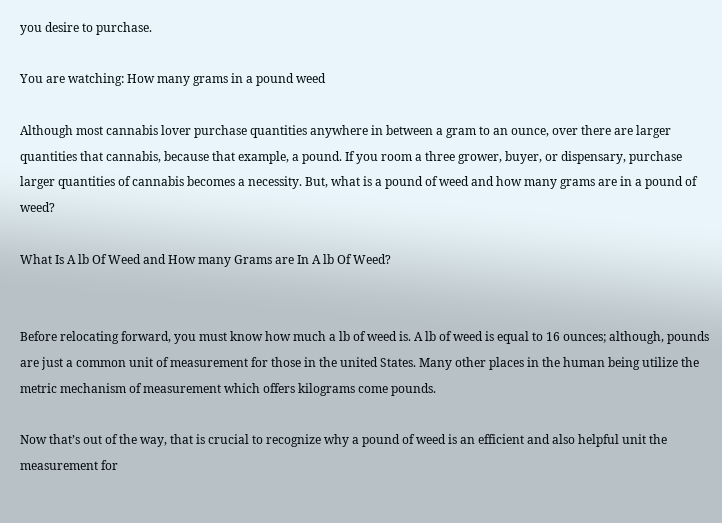you desire to purchase.

You are watching: How many grams in a pound weed

Although most cannabis lover purchase quantities anywhere in between a gram to an ounce, over there are larger quantities that cannabis, because that example, a pound. If you room a three grower, buyer, or dispensary, purchase larger quantities of cannabis becomes a necessity. But, what is a pound of weed and how many grams are in a pound of weed?

What Is A lb Of Weed and How many Grams are In A lb Of Weed?


Before relocating forward, you must know how much a lb of weed is. A lb of weed is equal to 16 ounces; although, pounds are just a common unit of measurement for those in the united States. Many other places in the human being utilize the metric mechanism of measurement which offers kilograms come pounds.

Now that’s out of the way, that is crucial to recognize why a pound of weed is an efficient and also helpful unit the measurement for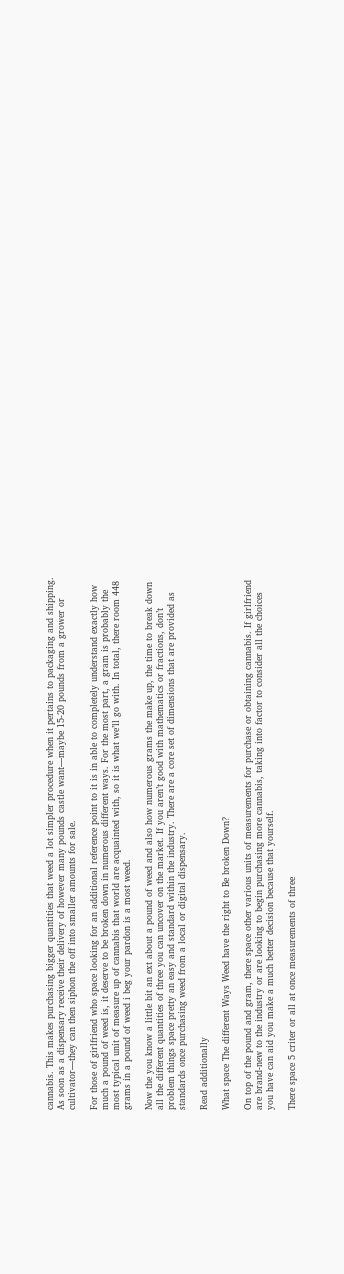cannabis. This makes purchasing bigger quantities that weed a lot simpler procedure when it pertains to packaging and shipping. As soon as a dispensary receive their delivery of however many pounds castle want—maybe 15-20 pounds from a grower or cultivator—they can then siphon the off into smaller amounts for sale.

For those of girlfriend who space looking for an additional reference point to it is in able to completely understand exactly how much a pound of weed is, it deserve to be broken down in numerous different ways. For the most part, a gram is probably the most typical unit of measure up of cannabis that world are acquainted with, so it is what we’ll go with. In total, there room 448 grams in a pound of weed i beg your pardon is a most weed.

Now the you know a little bit an ext about a pound of weed and also how numerous grams the make up, the time to break down all the different quantities of three you can uncover on the market. If you aren’t good with mathematics or fractions, don’t problem things space pretty an easy and standard within the industry. There are a core set of dimensions that are provided as standards once purchasing weed from a local or digital dispensary.

Read additionally

What space The different Ways Weed have the right to Be broken Down?

On top of the pound and gram, there space other various units of measurements for purchase or obtaining cannabis. If girlfriend are brand-new to the industry or are looking to begin purchasing more cannabis, taking into factor to consider all the choices you have can aid you make a much better decision because that yourself.

There space 5 criter or all at once measurements of three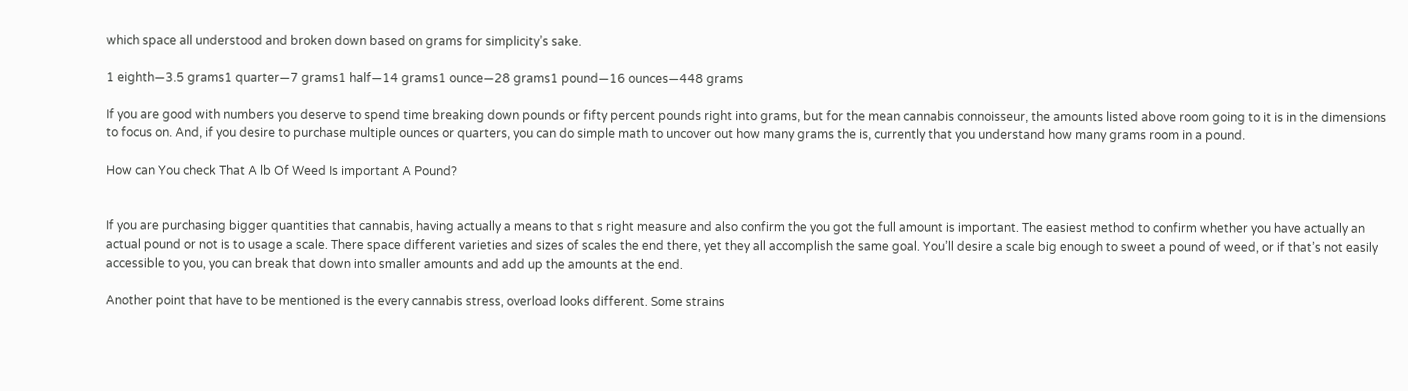which space all understood and broken down based on grams for simplicity’s sake.

1 eighth—3.5 grams1 quarter—7 grams1 half—14 grams1 ounce—28 grams1 pound—16 ounces—448 grams

If you are good with numbers you deserve to spend time breaking down pounds or fifty percent pounds right into grams, but for the mean cannabis connoisseur, the amounts listed above room going to it is in the dimensions to focus on. And, if you desire to purchase multiple ounces or quarters, you can do simple math to uncover out how many grams the is, currently that you understand how many grams room in a pound.

How can You check That A lb Of Weed Is important A Pound?


If you are purchasing bigger quantities that cannabis, having actually a means to that s right measure and also confirm the you got the full amount is important. The easiest method to confirm whether you have actually an actual pound or not is to usage a scale. There space different varieties and sizes of scales the end there, yet they all accomplish the same goal. You’ll desire a scale big enough to sweet a pound of weed, or if that’s not easily accessible to you, you can break that down into smaller amounts and add up the amounts at the end.

Another point that have to be mentioned is the every cannabis stress, overload looks different. Some strains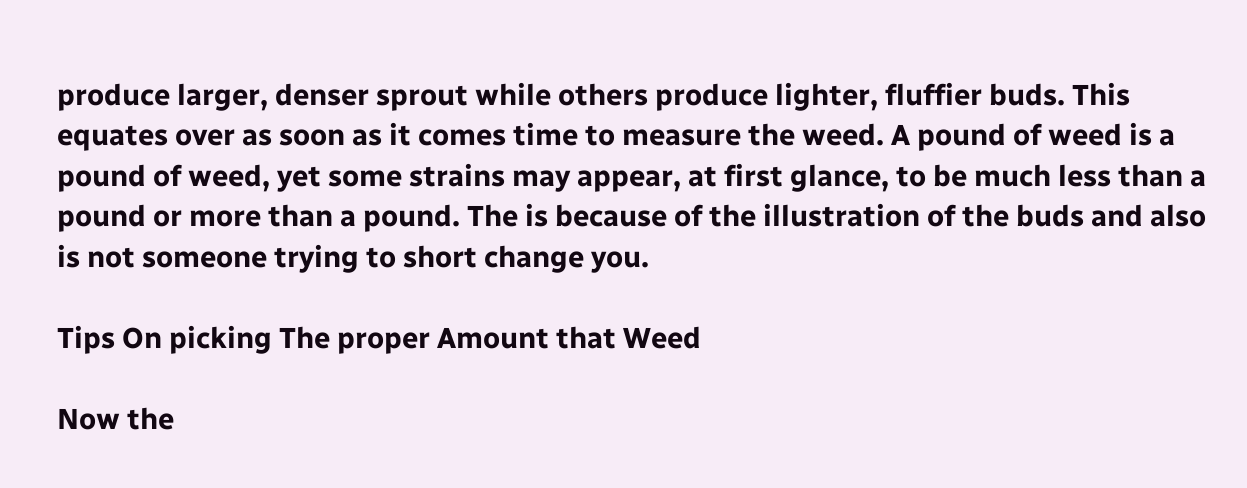produce larger, denser sprout while others produce lighter, fluffier buds. This equates over as soon as it comes time to measure the weed. A pound of weed is a pound of weed, yet some strains may appear, at first glance, to be much less than a pound or more than a pound. The is because of the illustration of the buds and also is not someone trying to short change you.

Tips On picking The proper Amount that Weed

Now the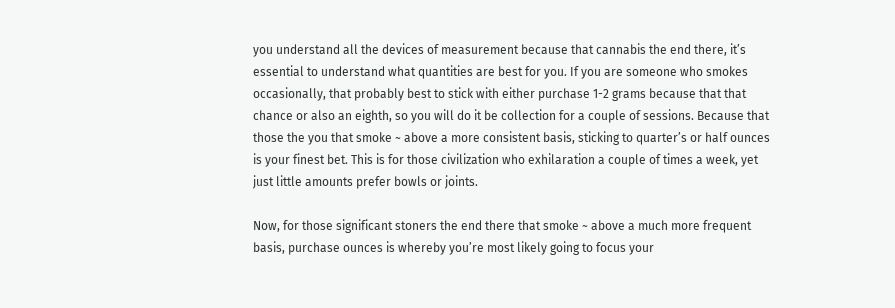you understand all the devices of measurement because that cannabis the end there, it’s essential to understand what quantities are best for you. If you are someone who smokes occasionally, that probably best to stick with either purchase 1-2 grams because that that chance or also an eighth, so you will do it be collection for a couple of sessions. Because that those the you that smoke ~ above a more consistent basis, sticking to quarter’s or half ounces is your finest bet. This is for those civilization who exhilaration a couple of times a week, yet just little amounts prefer bowls or joints.

Now, for those significant stoners the end there that smoke ~ above a much more frequent basis, purchase ounces is whereby you’re most likely going to focus your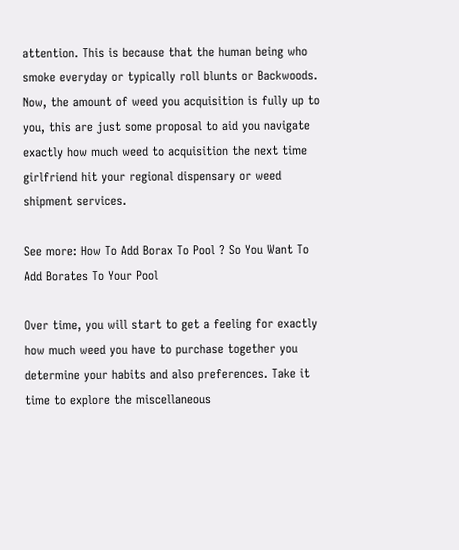attention. This is because that the human being who smoke everyday or typically roll blunts or Backwoods. Now, the amount of weed you acquisition is fully up to you, this are just some proposal to aid you navigate exactly how much weed to acquisition the next time girlfriend hit your regional dispensary or weed shipment services.

See more: How To Add Borax To Pool ? So You Want To Add Borates To Your Pool

Over time, you will start to get a feeling for exactly how much weed you have to purchase together you determine your habits and also preferences. Take it time to explore the miscellaneous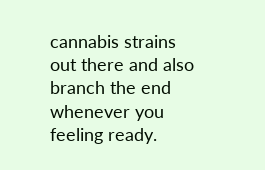cannabis strains out there and also branch the end whenever you feeling ready.